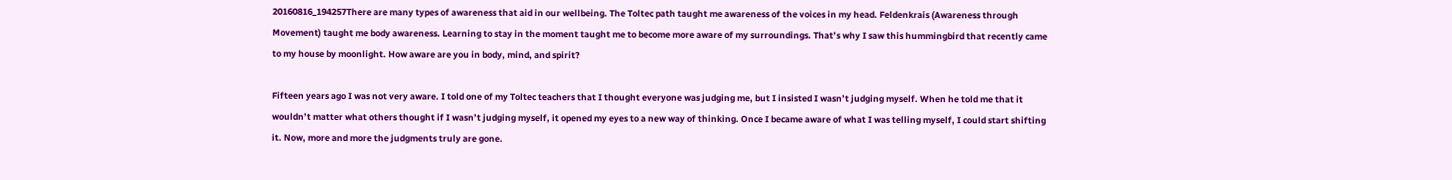20160816_194257There are many types of awareness that aid in our wellbeing. The Toltec path taught me awareness of the voices in my head. Feldenkrais (Awareness through Movement) taught me body awareness. Learning to stay in the moment taught me to become more aware of my surroundings. That’s why I saw this hummingbird that recently came to my house by moonlight. How aware are you in body, mind, and spirit?

Fifteen years ago I was not very aware. I told one of my Toltec teachers that I thought everyone was judging me, but I insisted I wasn’t judging myself. When he told me that it wouldn’t matter what others thought if I wasn’t judging myself, it opened my eyes to a new way of thinking. Once I became aware of what I was telling myself, I could start shifting it. Now, more and more the judgments truly are gone.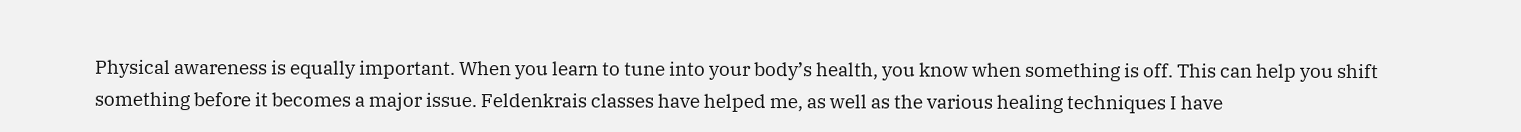Physical awareness is equally important. When you learn to tune into your body’s health, you know when something is off. This can help you shift something before it becomes a major issue. Feldenkrais classes have helped me, as well as the various healing techniques I have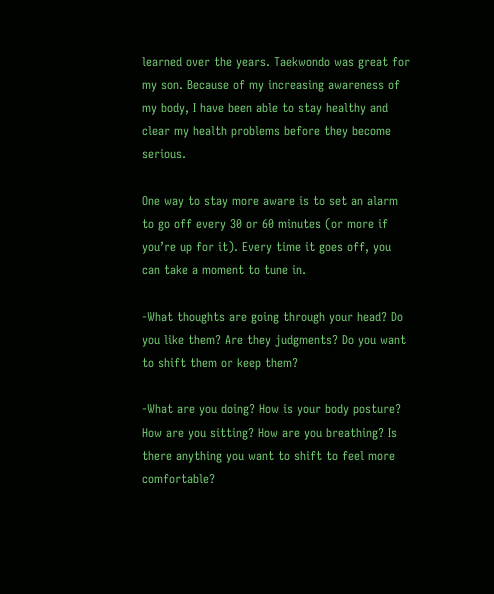learned over the years. Taekwondo was great for my son. Because of my increasing awareness of my body, I have been able to stay healthy and clear my health problems before they become serious.

One way to stay more aware is to set an alarm to go off every 30 or 60 minutes (or more if you’re up for it). Every time it goes off, you can take a moment to tune in.

-What thoughts are going through your head? Do you like them? Are they judgments? Do you want to shift them or keep them?

-What are you doing? How is your body posture? How are you sitting? How are you breathing? Is there anything you want to shift to feel more comfortable?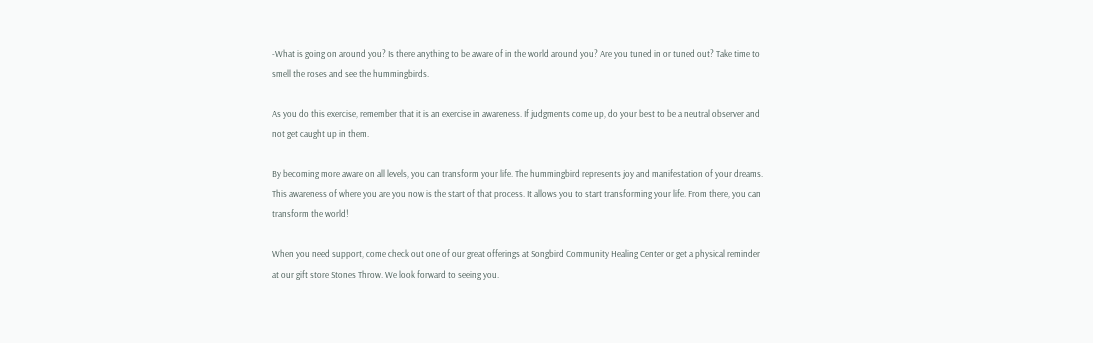-What is going on around you? Is there anything to be aware of in the world around you? Are you tuned in or tuned out? Take time to smell the roses and see the hummingbirds.

As you do this exercise, remember that it is an exercise in awareness. If judgments come up, do your best to be a neutral observer and not get caught up in them.

By becoming more aware on all levels, you can transform your life. The hummingbird represents joy and manifestation of your dreams. This awareness of where you are you now is the start of that process. It allows you to start transforming your life. From there, you can transform the world!

When you need support, come check out one of our great offerings at Songbird Community Healing Center or get a physical reminder at our gift store Stones Throw. We look forward to seeing you.